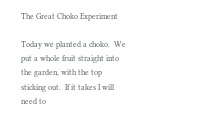The Great Choko Experiment

Today we planted a choko.  We put a whole fruit straight into the garden, with the top sticking out.  If it takes I will need to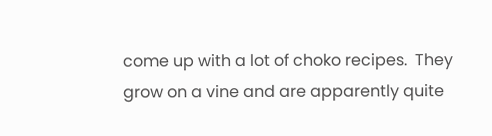come up with a lot of choko recipes.  They grow on a vine and are apparently quite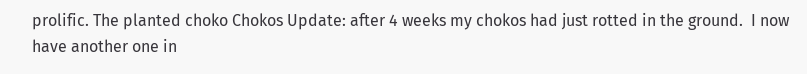prolific. The planted choko Chokos Update: after 4 weeks my chokos had just rotted in the ground.  I now have another one in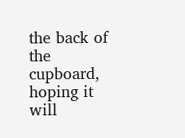the back of the cupboard, hoping it will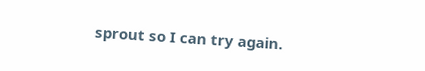sprout so I can try again.